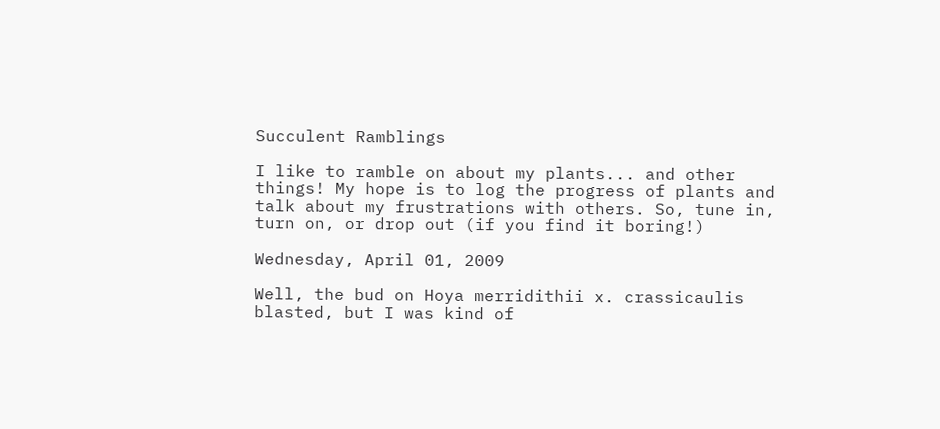Succulent Ramblings

I like to ramble on about my plants... and other things! My hope is to log the progress of plants and talk about my frustrations with others. So, tune in, turn on, or drop out (if you find it boring!)

Wednesday, April 01, 2009

Well, the bud on Hoya merridithii x. crassicaulis blasted, but I was kind of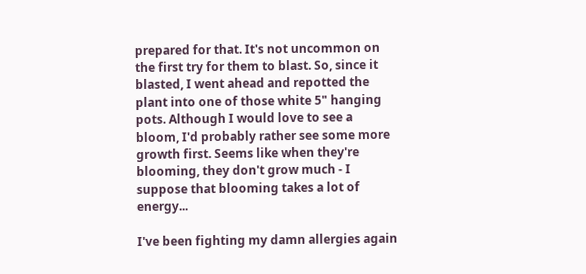prepared for that. It's not uncommon on the first try for them to blast. So, since it blasted, I went ahead and repotted the plant into one of those white 5" hanging pots. Although I would love to see a bloom, I'd probably rather see some more growth first. Seems like when they're blooming, they don't grow much - I suppose that blooming takes a lot of energy...

I've been fighting my damn allergies again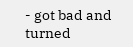- got bad and turned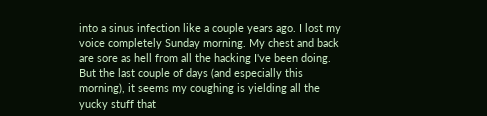into a sinus infection like a couple years ago. I lost my voice completely Sunday morning. My chest and back are sore as hell from all the hacking I've been doing. But the last couple of days (and especially this morning), it seems my coughing is yielding all the yucky stuff that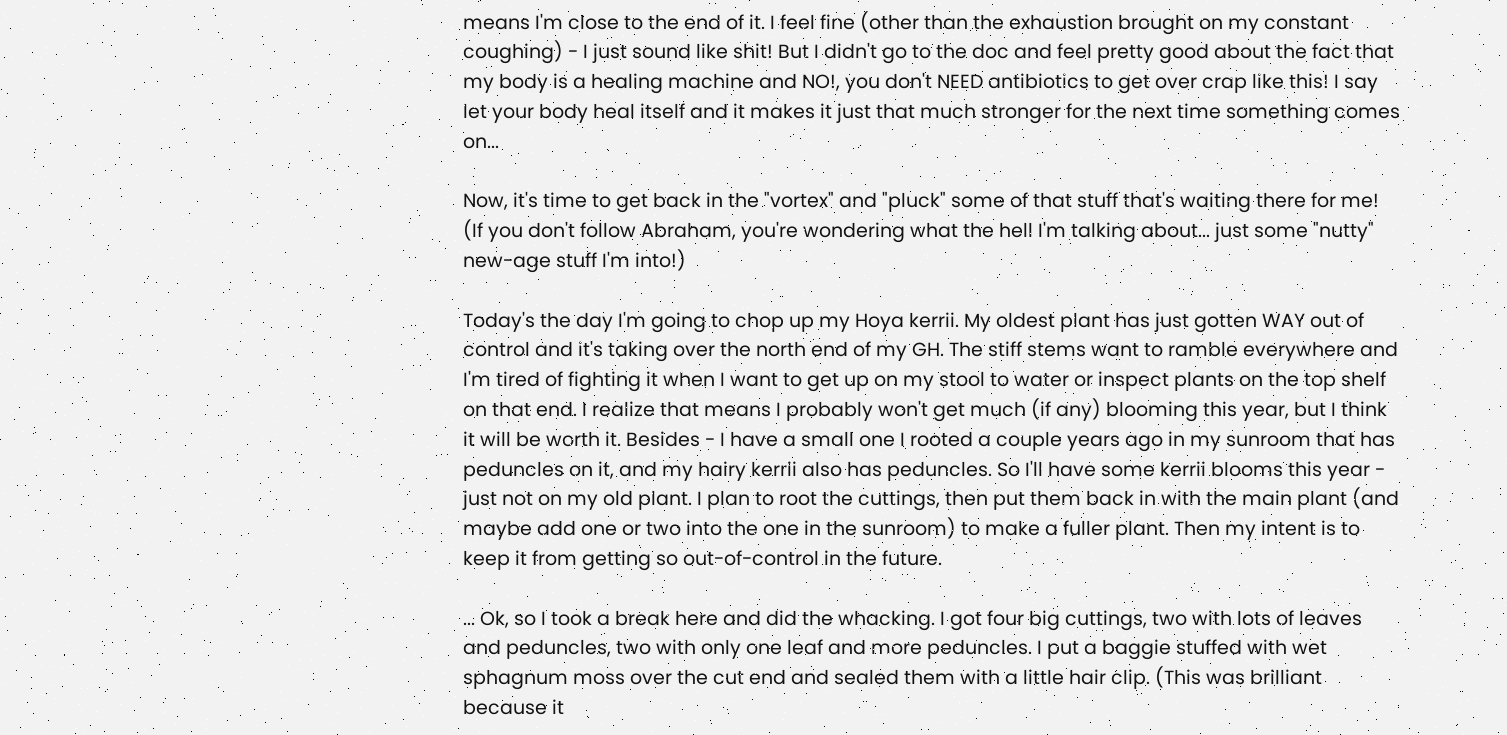means I'm close to the end of it. I feel fine (other than the exhaustion brought on my constant coughing) - I just sound like shit! But I didn't go to the doc and feel pretty good about the fact that my body is a healing machine and NO!, you don't NEED antibiotics to get over crap like this! I say let your body heal itself and it makes it just that much stronger for the next time something comes on...

Now, it's time to get back in the "vortex" and "pluck" some of that stuff that's waiting there for me! (If you don't follow Abraham, you're wondering what the hell I'm talking about... just some "nutty" new-age stuff I'm into!)

Today's the day I'm going to chop up my Hoya kerrii. My oldest plant has just gotten WAY out of control and it's taking over the north end of my GH. The stiff stems want to ramble everywhere and I'm tired of fighting it when I want to get up on my stool to water or inspect plants on the top shelf on that end. I realize that means I probably won't get much (if any) blooming this year, but I think it will be worth it. Besides - I have a small one I rooted a couple years ago in my sunroom that has peduncles on it, and my hairy kerrii also has peduncles. So I'll have some kerrii blooms this year - just not on my old plant. I plan to root the cuttings, then put them back in with the main plant (and maybe add one or two into the one in the sunroom) to make a fuller plant. Then my intent is to keep it from getting so out-of-control in the future.

... Ok, so I took a break here and did the whacking. I got four big cuttings, two with lots of leaves and peduncles, two with only one leaf and more peduncles. I put a baggie stuffed with wet sphagnum moss over the cut end and sealed them with a little hair clip. (This was brilliant because it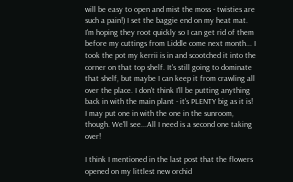will be easy to open and mist the moss - twisties are such a pain!) I set the baggie end on my heat mat. I'm hoping they root quickly so I can get rid of them before my cuttings from Liddle come next month... I took the pot my kerrii is in and scootched it into the corner on that top shelf. It's still going to dominate that shelf, but maybe I can keep it from crawling all over the place. I don't think I'll be putting anything back in with the main plant - it's PLENTY big as it is! I may put one in with the one in the sunroom, though. We'll see...All I need is a second one taking over!

I think I mentioned in the last post that the flowers opened on my littlest new orchid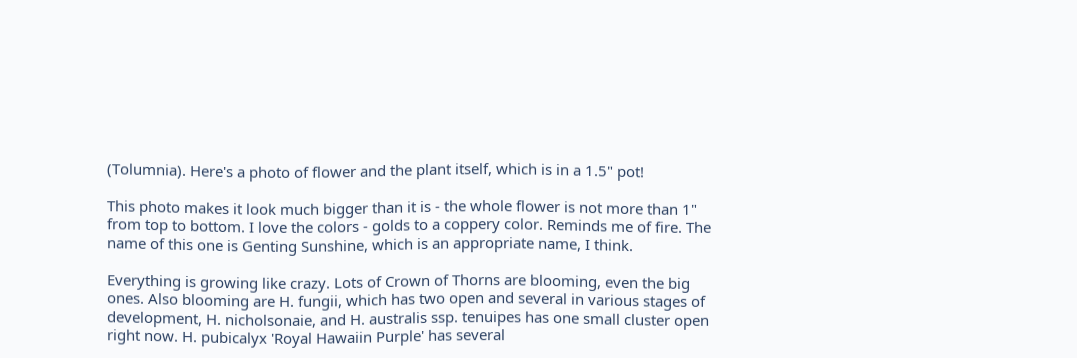(Tolumnia). Here's a photo of flower and the plant itself, which is in a 1.5" pot!

This photo makes it look much bigger than it is - the whole flower is not more than 1" from top to bottom. I love the colors - golds to a coppery color. Reminds me of fire. The name of this one is Genting Sunshine, which is an appropriate name, I think.

Everything is growing like crazy. Lots of Crown of Thorns are blooming, even the big ones. Also blooming are H. fungii, which has two open and several in various stages of development, H. nicholsonaie, and H. australis ssp. tenuipes has one small cluster open right now. H. pubicalyx 'Royal Hawaiin Purple' has several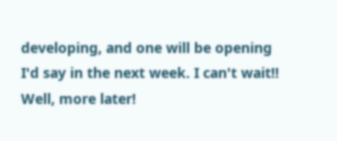developing, and one will be opening I'd say in the next week. I can't wait!!
Well, more later!